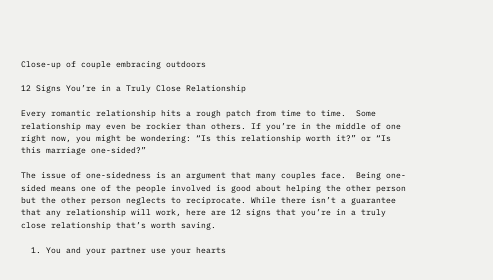Close-up of couple embracing outdoors

12 Signs You’re in a Truly Close Relationship

Every romantic relationship hits a rough patch from time to time.  Some relationship may even be rockier than others. If you’re in the middle of one right now, you might be wondering: “Is this relationship worth it?” or “Is this marriage one-sided?”

The issue of one-sidedness is an argument that many couples face.  Being one-sided means one of the people involved is good about helping the other person but the other person neglects to reciprocate. While there isn’t a guarantee that any relationship will work, here are 12 signs that you’re in a truly close relationship that’s worth saving.

  1. You and your partner use your hearts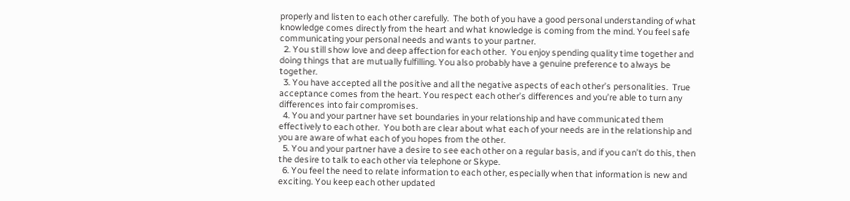properly and listen to each other carefully.  The both of you have a good personal understanding of what knowledge comes directly from the heart and what knowledge is coming from the mind. You feel safe communicating your personal needs and wants to your partner.
  2. You still show love and deep affection for each other.  You enjoy spending quality time together and doing things that are mutually fulfilling. You also probably have a genuine preference to always be together.
  3. You have accepted all the positive and all the negative aspects of each other’s personalities.  True acceptance comes from the heart. You respect each other’s differences and you’re able to turn any differences into fair compromises.
  4. You and your partner have set boundaries in your relationship and have communicated them effectively to each other.  You both are clear about what each of your needs are in the relationship and you are aware of what each of you hopes from the other.
  5. You and your partner have a desire to see each other on a regular basis, and if you can’t do this, then the desire to talk to each other via telephone or Skype.
  6. You feel the need to relate information to each other, especially when that information is new and exciting. You keep each other updated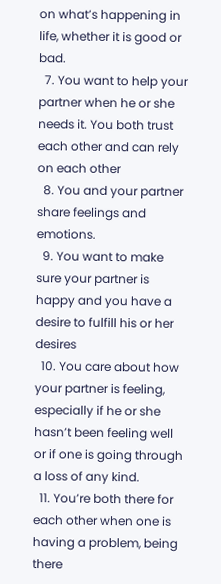on what’s happening in life, whether it is good or bad.
  7. You want to help your partner when he or she needs it. You both trust each other and can rely on each other
  8. You and your partner share feelings and emotions.
  9. You want to make sure your partner is happy and you have a desire to fulfill his or her desires
  10. You care about how your partner is feeling, especially if he or she hasn’t been feeling well or if one is going through a loss of any kind.
  11. You’re both there for each other when one is having a problem, being there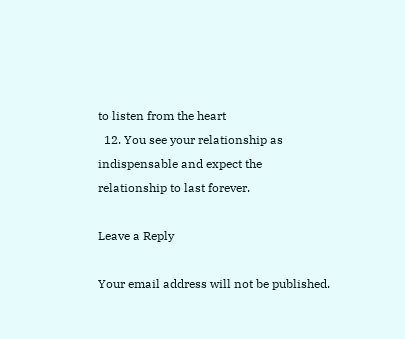to listen from the heart
  12. You see your relationship as indispensable and expect the relationship to last forever.

Leave a Reply

Your email address will not be published.